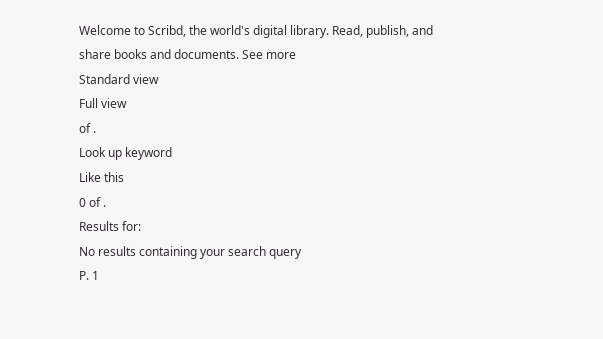Welcome to Scribd, the world's digital library. Read, publish, and share books and documents. See more
Standard view
Full view
of .
Look up keyword
Like this
0 of .
Results for:
No results containing your search query
P. 1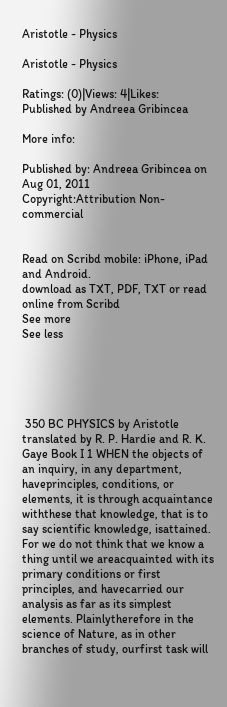Aristotle - Physics

Aristotle - Physics

Ratings: (0)|Views: 4|Likes:
Published by Andreea Gribincea

More info:

Published by: Andreea Gribincea on Aug 01, 2011
Copyright:Attribution Non-commercial


Read on Scribd mobile: iPhone, iPad and Android.
download as TXT, PDF, TXT or read online from Scribd
See more
See less





 350 BC PHYSICS by Aristotle translated by R. P. Hardie and R. K. Gaye Book I 1 WHEN the objects of an inquiry, in any department, haveprinciples, conditions, or elements, it is through acquaintance withthese that knowledge, that is to say scientific knowledge, isattained. For we do not think that we know a thing until we areacquainted with its primary conditions or first principles, and havecarried our analysis as far as its simplest elements. Plainlytherefore in the science of Nature, as in other branches of study, ourfirst task will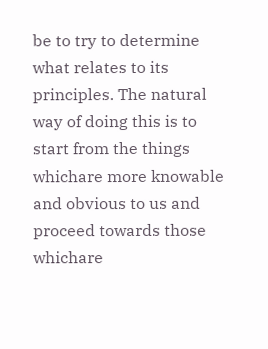be to try to determine what relates to its principles. The natural way of doing this is to start from the things whichare more knowable and obvious to us and proceed towards those whichare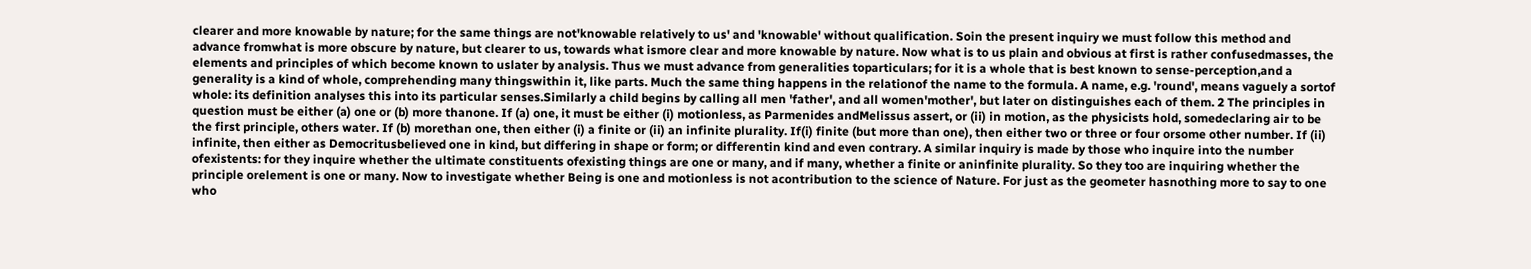clearer and more knowable by nature; for the same things are not'knowable relatively to us' and 'knowable' without qualification. Soin the present inquiry we must follow this method and advance fromwhat is more obscure by nature, but clearer to us, towards what ismore clear and more knowable by nature. Now what is to us plain and obvious at first is rather confusedmasses, the elements and principles of which become known to uslater by analysis. Thus we must advance from generalities toparticulars; for it is a whole that is best known to sense-perception,and a generality is a kind of whole, comprehending many thingswithin it, like parts. Much the same thing happens in the relationof the name to the formula. A name, e.g. 'round', means vaguely a sortof whole: its definition analyses this into its particular senses.Similarly a child begins by calling all men 'father', and all women'mother', but later on distinguishes each of them. 2 The principles in question must be either (a) one or (b) more thanone. If (a) one, it must be either (i) motionless, as Parmenides andMelissus assert, or (ii) in motion, as the physicists hold, somedeclaring air to be the first principle, others water. If (b) morethan one, then either (i) a finite or (ii) an infinite plurality. If(i) finite (but more than one), then either two or three or four orsome other number. If (ii) infinite, then either as Democritusbelieved one in kind, but differing in shape or form; or differentin kind and even contrary. A similar inquiry is made by those who inquire into the number ofexistents: for they inquire whether the ultimate constituents ofexisting things are one or many, and if many, whether a finite or aninfinite plurality. So they too are inquiring whether the principle orelement is one or many. Now to investigate whether Being is one and motionless is not acontribution to the science of Nature. For just as the geometer hasnothing more to say to one who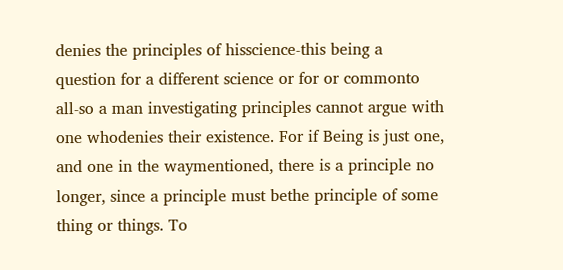denies the principles of hisscience-this being a question for a different science or for or commonto all-so a man investigating principles cannot argue with one whodenies their existence. For if Being is just one, and one in the waymentioned, there is a principle no longer, since a principle must bethe principle of some thing or things. To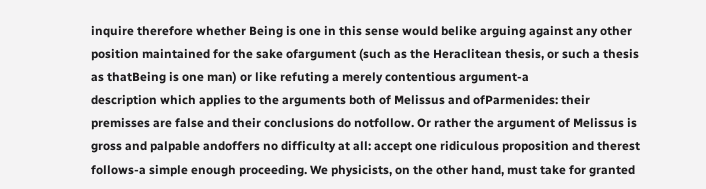inquire therefore whether Being is one in this sense would belike arguing against any other position maintained for the sake ofargument (such as the Heraclitean thesis, or such a thesis as thatBeing is one man) or like refuting a merely contentious argument-a
description which applies to the arguments both of Melissus and ofParmenides: their premisses are false and their conclusions do notfollow. Or rather the argument of Melissus is gross and palpable andoffers no difficulty at all: accept one ridiculous proposition and therest follows-a simple enough proceeding. We physicists, on the other hand, must take for granted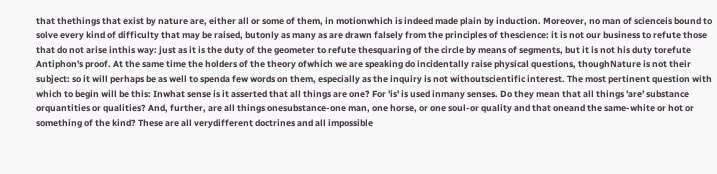that thethings that exist by nature are, either all or some of them, in motionwhich is indeed made plain by induction. Moreover, no man of scienceis bound to solve every kind of difficulty that may be raised, butonly as many as are drawn falsely from the principles of thescience: it is not our business to refute those that do not arise inthis way: just as it is the duty of the geometer to refute thesquaring of the circle by means of segments, but it is not his duty torefute Antiphon's proof. At the same time the holders of the theory ofwhich we are speaking do incidentally raise physical questions, thoughNature is not their subject: so it will perhaps be as well to spenda few words on them, especially as the inquiry is not withoutscientific interest. The most pertinent question with which to begin will be this: Inwhat sense is it asserted that all things are one? For 'is' is used inmany senses. Do they mean that all things 'are' substance orquantities or qualities? And, further, are all things onesubstance-one man, one horse, or one soul-or quality and that oneand the same-white or hot or something of the kind? These are all verydifferent doctrines and all impossible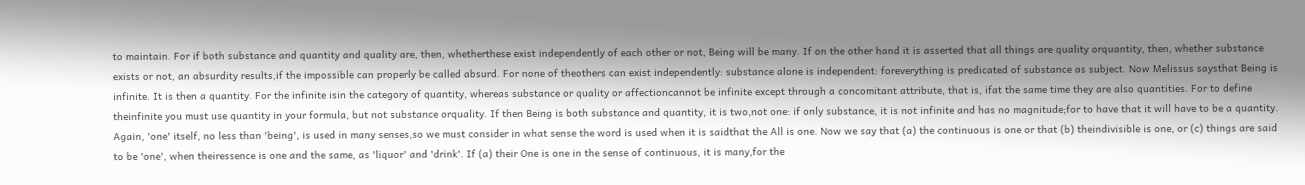to maintain. For if both substance and quantity and quality are, then, whetherthese exist independently of each other or not, Being will be many. If on the other hand it is asserted that all things are quality orquantity, then, whether substance exists or not, an absurdity results,if the impossible can properly be called absurd. For none of theothers can exist independently: substance alone is independent: foreverything is predicated of substance as subject. Now Melissus saysthat Being is infinite. It is then a quantity. For the infinite isin the category of quantity, whereas substance or quality or affectioncannot be infinite except through a concomitant attribute, that is, ifat the same time they are also quantities. For to define theinfinite you must use quantity in your formula, but not substance orquality. If then Being is both substance and quantity, it is two,not one: if only substance, it is not infinite and has no magnitude;for to have that it will have to be a quantity. Again, 'one' itself, no less than 'being', is used in many senses,so we must consider in what sense the word is used when it is saidthat the All is one. Now we say that (a) the continuous is one or that (b) theindivisible is one, or (c) things are said to be 'one', when theiressence is one and the same, as 'liquor' and 'drink'. If (a) their One is one in the sense of continuous, it is many,for the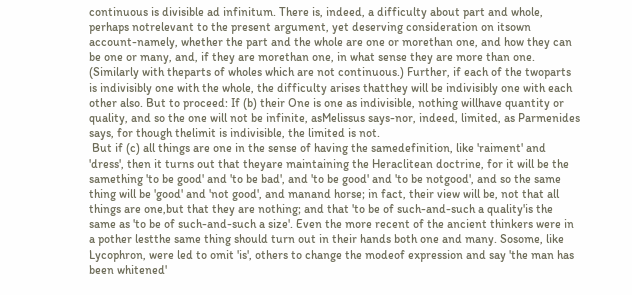continuous is divisible ad infinitum. There is, indeed, a difficulty about part and whole, perhaps notrelevant to the present argument, yet deserving consideration on itsown account-namely, whether the part and the whole are one or morethan one, and how they can be one or many, and, if they are morethan one, in what sense they are more than one. (Similarly with theparts of wholes which are not continuous.) Further, if each of the twoparts is indivisibly one with the whole, the difficulty arises thatthey will be indivisibly one with each other also. But to proceed: If (b) their One is one as indivisible, nothing willhave quantity or quality, and so the one will not be infinite, asMelissus says-nor, indeed, limited, as Parmenides says, for though thelimit is indivisible, the limited is not.
 But if (c) all things are one in the sense of having the samedefinition, like 'raiment' and 'dress', then it turns out that theyare maintaining the Heraclitean doctrine, for it will be the samething 'to be good' and 'to be bad', and 'to be good' and 'to be notgood', and so the same thing will be 'good' and 'not good', and manand horse; in fact, their view will be, not that all things are one,but that they are nothing; and that 'to be of such-and-such a quality'is the same as 'to be of such-and-such a size'. Even the more recent of the ancient thinkers were in a pother lestthe same thing should turn out in their hands both one and many. Sosome, like Lycophron, were led to omit 'is', others to change the modeof expression and say 'the man has been whitened'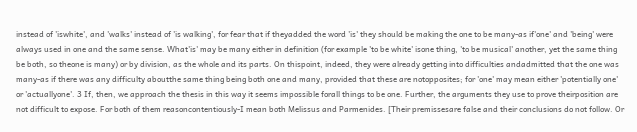instead of 'iswhite', and 'walks' instead of 'is walking', for fear that if theyadded the word 'is' they should be making the one to be many-as if'one' and 'being' were always used in one and the same sense. What'is' may be many either in definition (for example 'to be white' isone thing, 'to be musical' another, yet the same thing be both, so theone is many) or by division, as the whole and its parts. On thispoint, indeed, they were already getting into difficulties andadmitted that the one was many-as if there was any difficulty aboutthe same thing being both one and many, provided that these are notopposites; for 'one' may mean either 'potentially one' or 'actuallyone'. 3 If, then, we approach the thesis in this way it seems impossible forall things to be one. Further, the arguments they use to prove theirposition are not difficult to expose. For both of them reasoncontentiously-I mean both Melissus and Parmenides. [Their premissesare false and their conclusions do not follow. Or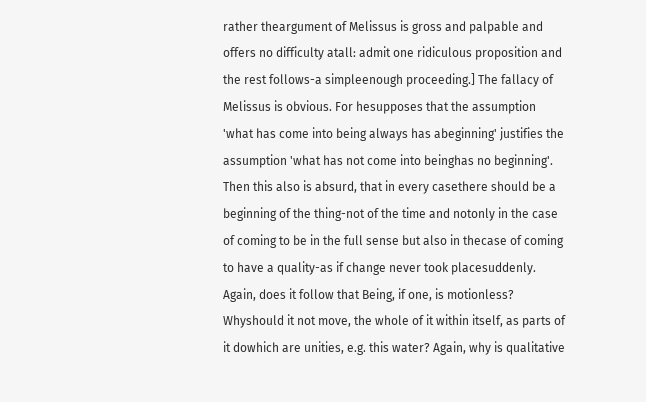rather theargument of Melissus is gross and palpable and offers no difficulty atall: admit one ridiculous proposition and the rest follows-a simpleenough proceeding.] The fallacy of Melissus is obvious. For hesupposes that the assumption 'what has come into being always has abeginning' justifies the assumption 'what has not come into beinghas no beginning'. Then this also is absurd, that in every casethere should be a beginning of the thing-not of the time and notonly in the case of coming to be in the full sense but also in thecase of coming to have a quality-as if change never took placesuddenly. Again, does it follow that Being, if one, is motionless? Whyshould it not move, the whole of it within itself, as parts of it dowhich are unities, e.g. this water? Again, why is qualitative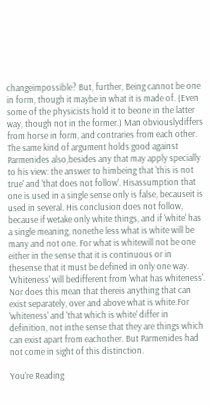changeimpossible? But, further, Being cannot be one in form, though it maybe in what it is made of. (Even some of the physicists hold it to beone in the latter way, though not in the former.) Man obviouslydiffers from horse in form, and contraries from each other. The same kind of argument holds good against Parmenides also,besides any that may apply specially to his view: the answer to himbeing that 'this is not true' and 'that does not follow'. Hisassumption that one is used in a single sense only is false, becauseit is used in several. His conclusion does not follow, because if wetake only white things, and if 'white' has a single meaning, nonethe less what is white will be many and not one. For what is whitewill not be one either in the sense that it is continuous or in thesense that it must be defined in only one way. 'Whiteness' will bedifferent from 'what has whiteness'. Nor does this mean that thereis anything that can exist separately, over and above what is white.For 'whiteness' and 'that which is white' differ in definition, not inthe sense that they are things which can exist apart from eachother. But Parmenides had not come in sight of this distinction.

You're Reading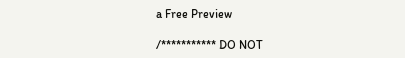a Free Preview

/*********** DO NOT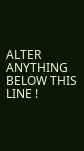ALTER ANYTHING BELOW THIS LINE !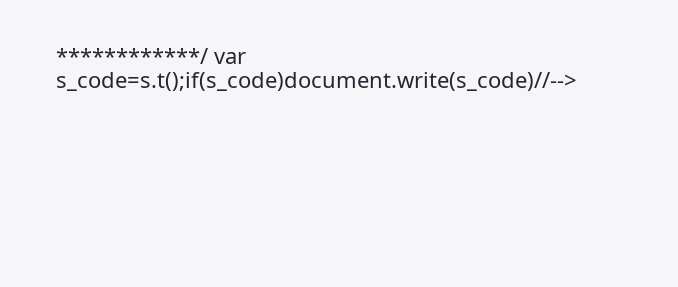************/ var s_code=s.t();if(s_code)document.write(s_code)//-->